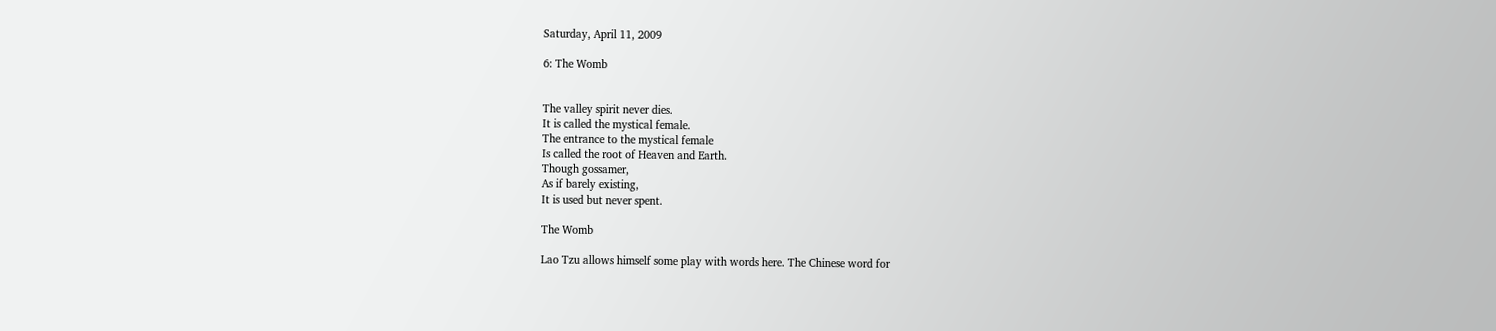Saturday, April 11, 2009

6: The Womb


The valley spirit never dies.
It is called the mystical female.
The entrance to the mystical female
Is called the root of Heaven and Earth.
Though gossamer,
As if barely existing,
It is used but never spent.

The Womb

Lao Tzu allows himself some play with words here. The Chinese word for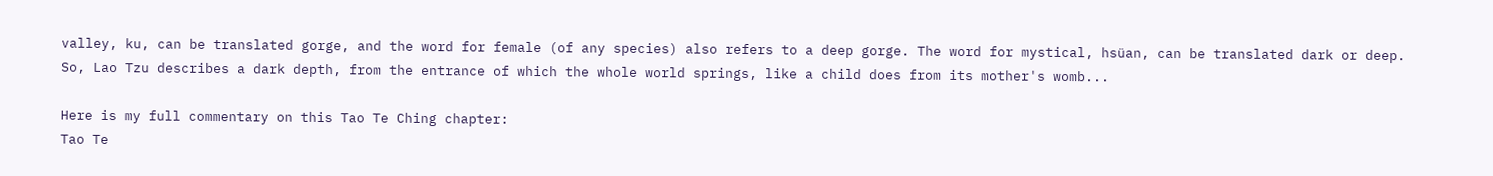valley, ku, can be translated gorge, and the word for female (of any species) also refers to a deep gorge. The word for mystical, hsüan, can be translated dark or deep. So, Lao Tzu describes a dark depth, from the entrance of which the whole world springs, like a child does from its mother's womb...

Here is my full commentary on this Tao Te Ching chapter:
Tao Te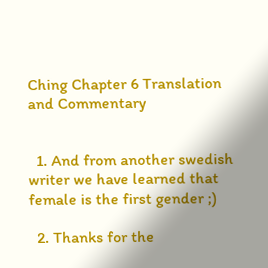Ching Chapter 6 Translation and Commentary


  1. And from another swedish writer we have learned that female is the first gender ;)

  2. Thanks for the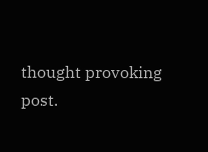thought provoking post.